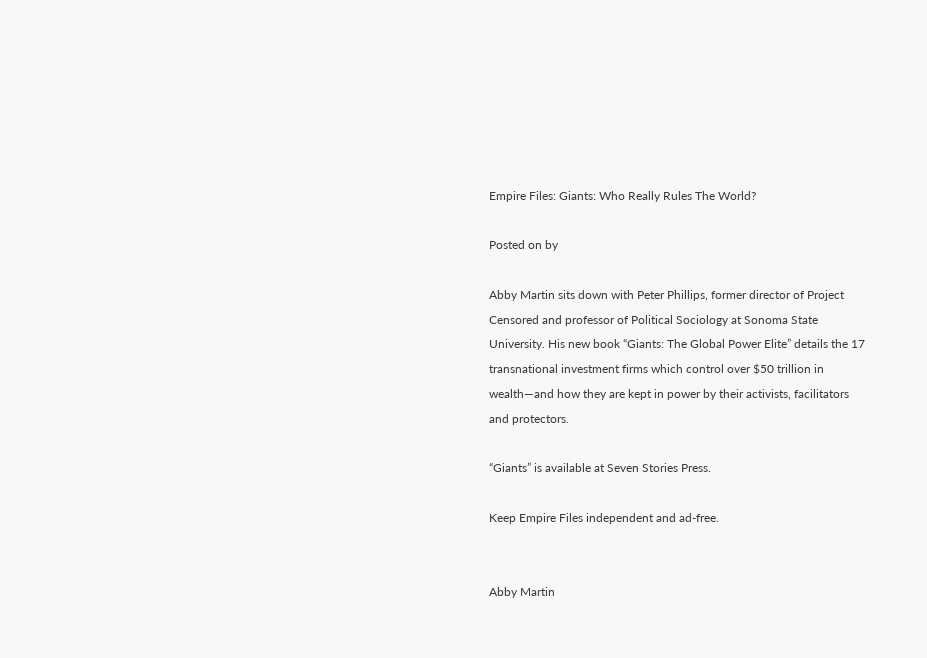Empire Files: Giants: Who Really Rules The World?

Posted on by

Abby Martin sits down with Peter Phillips, former director of Project Censored and professor of Political Sociology at Sonoma State University. His new book “Giants: The Global Power Elite” details the 17 transnational investment firms which control over $50 trillion in wealth—and how they are kept in power by their activists, facilitators and protectors.

“Giants” is available at Seven Stories Press.

Keep Empire Files independent and ad-free.


Abby Martin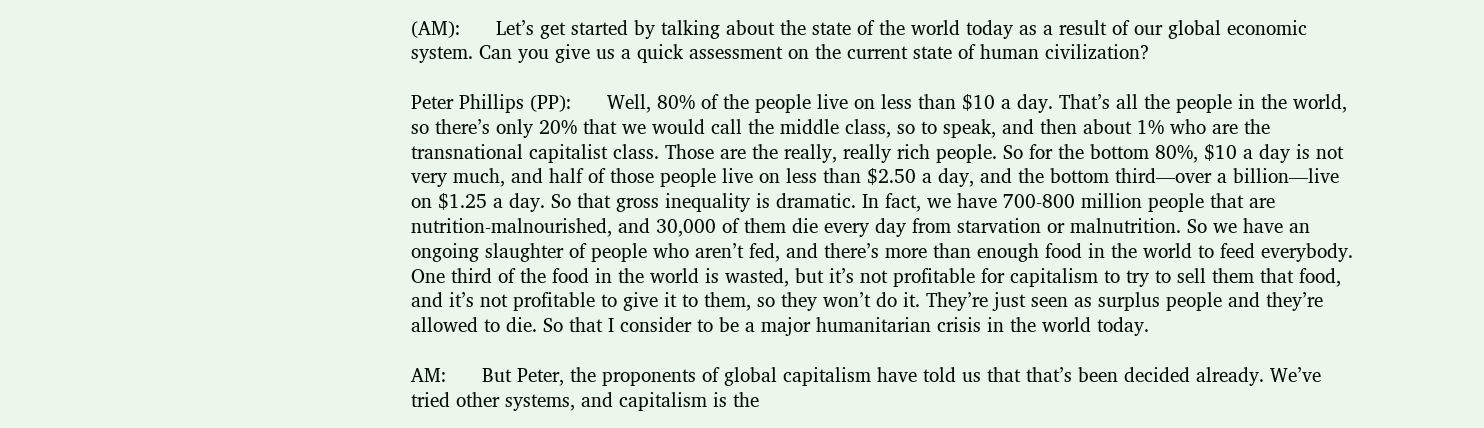(AM):      Let’s get started by talking about the state of the world today as a result of our global economic system. Can you give us a quick assessment on the current state of human civilization?

Peter Phillips (PP):      Well, 80% of the people live on less than $10 a day. That’s all the people in the world, so there’s only 20% that we would call the middle class, so to speak, and then about 1% who are the transnational capitalist class. Those are the really, really rich people. So for the bottom 80%, $10 a day is not very much, and half of those people live on less than $2.50 a day, and the bottom third—over a billion—live on $1.25 a day. So that gross inequality is dramatic. In fact, we have 700-800 million people that are nutrition-malnourished, and 30,000 of them die every day from starvation or malnutrition. So we have an ongoing slaughter of people who aren’t fed, and there’s more than enough food in the world to feed everybody. One third of the food in the world is wasted, but it’s not profitable for capitalism to try to sell them that food, and it’s not profitable to give it to them, so they won’t do it. They’re just seen as surplus people and they’re allowed to die. So that I consider to be a major humanitarian crisis in the world today.

AM:      But Peter, the proponents of global capitalism have told us that that’s been decided already. We’ve tried other systems, and capitalism is the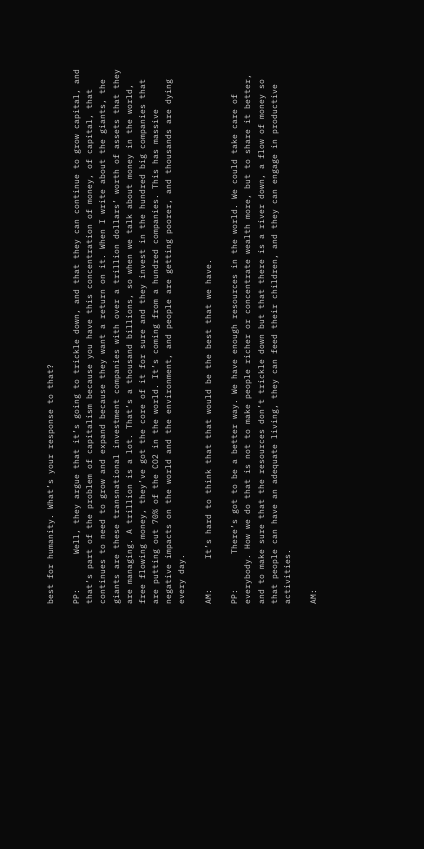best for humanity. What’s your response to that?

PP:       Well, they argue that it’s going to trickle down, and that they can continue to grow capital, and that’s part of the problem of capitalism because you have this concentration of money, of capital, that continues to need to grow and expand because they want a return on it. When I write about the giants, the giants are these transnational investment companies with over a trillion dollars’ worth of assets that they are managing. A trillion is a lot. That’s a thousand billions, so when we talk about money in the world, free flowing money, they’ve got the core of it for sure and they invest in the hundred big companies that are putting out 70% of the CO2 in the world. It’s coming from a hundred companies. This has massive negative impacts on the world and the environment, and people are getting poorer, and thousands are dying every day.

AM:      It’s hard to think that that would be the best that we have.

PP:       There’s got to be a better way. We have enough resources in the world. We could take care of everybody. How we do that is not to make people richer or concentrate wealth more, but to share it better, and to make sure that the resources don’t trickle down but that there is a river down, a flow of money so that people can have an adequate living, they can feed their children, and they can engage in productive activities.

AM: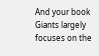And your book Giants largely focuses on the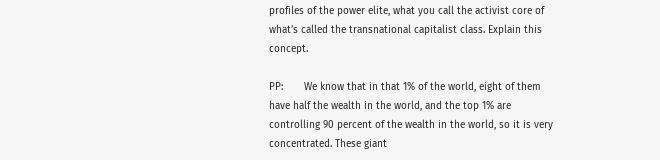profiles of the power elite, what you call the activist core of what’s called the transnational capitalist class. Explain this concept.

PP:       We know that in that 1% of the world, eight of them have half the wealth in the world, and the top 1% are controlling 90 percent of the wealth in the world, so it is very concentrated. These giant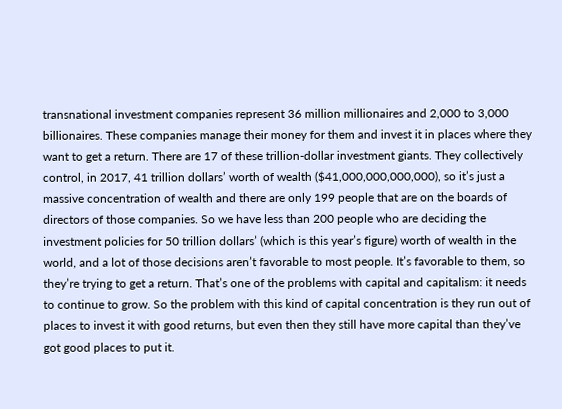transnational investment companies represent 36 million millionaires and 2,000 to 3,000 billionaires. These companies manage their money for them and invest it in places where they want to get a return. There are 17 of these trillion-dollar investment giants. They collectively control, in 2017, 41 trillion dollars’ worth of wealth ($41,000,000,000,000), so it’s just a massive concentration of wealth and there are only 199 people that are on the boards of directors of those companies. So we have less than 200 people who are deciding the investment policies for 50 trillion dollars’ (which is this year’s figure) worth of wealth in the world, and a lot of those decisions aren’t favorable to most people. It’s favorable to them, so they’re trying to get a return. That’s one of the problems with capital and capitalism: it needs to continue to grow. So the problem with this kind of capital concentration is they run out of places to invest it with good returns, but even then they still have more capital than they’ve got good places to put it.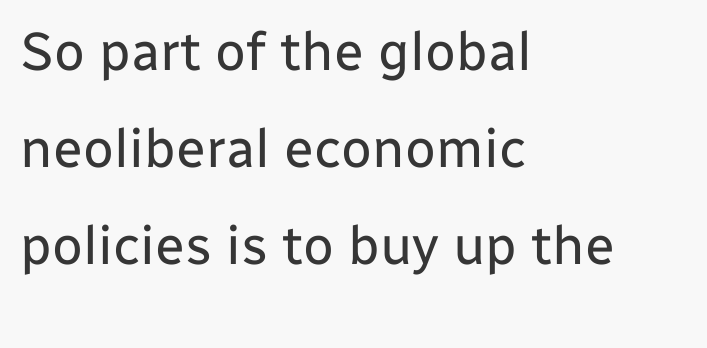So part of the global neoliberal economic policies is to buy up the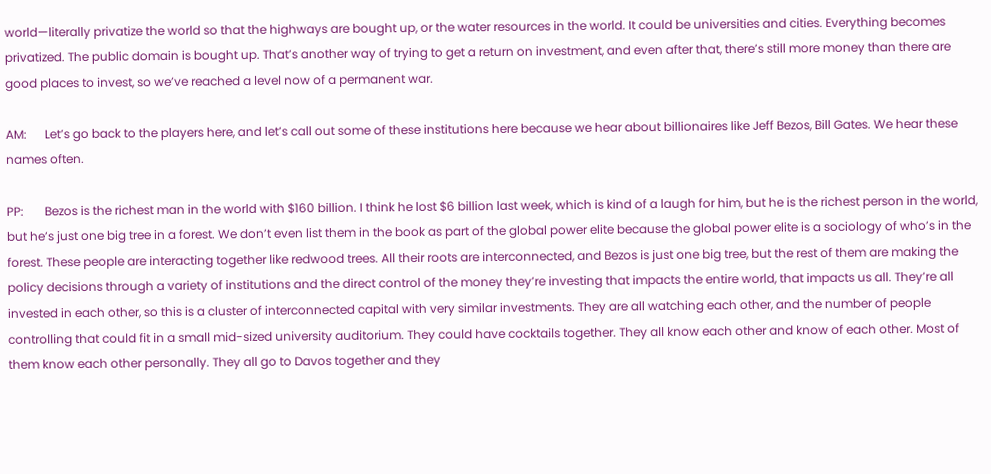world—literally privatize the world so that the highways are bought up, or the water resources in the world. It could be universities and cities. Everything becomes privatized. The public domain is bought up. That’s another way of trying to get a return on investment, and even after that, there’s still more money than there are good places to invest, so we’ve reached a level now of a permanent war.

AM:      Let’s go back to the players here, and let’s call out some of these institutions here because we hear about billionaires like Jeff Bezos, Bill Gates. We hear these names often.

PP:       Bezos is the richest man in the world with $160 billion. I think he lost $6 billion last week, which is kind of a laugh for him, but he is the richest person in the world, but he’s just one big tree in a forest. We don’t even list them in the book as part of the global power elite because the global power elite is a sociology of who’s in the forest. These people are interacting together like redwood trees. All their roots are interconnected, and Bezos is just one big tree, but the rest of them are making the policy decisions through a variety of institutions and the direct control of the money they’re investing that impacts the entire world, that impacts us all. They’re all invested in each other, so this is a cluster of interconnected capital with very similar investments. They are all watching each other, and the number of people controlling that could fit in a small mid-sized university auditorium. They could have cocktails together. They all know each other and know of each other. Most of them know each other personally. They all go to Davos together and they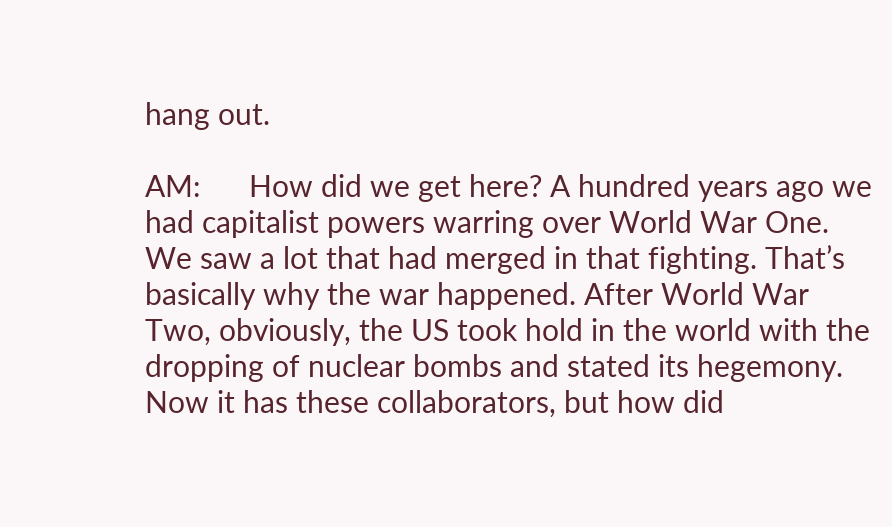hang out.

AM:      How did we get here? A hundred years ago we had capitalist powers warring over World War One. We saw a lot that had merged in that fighting. That’s basically why the war happened. After World War Two, obviously, the US took hold in the world with the dropping of nuclear bombs and stated its hegemony. Now it has these collaborators, but how did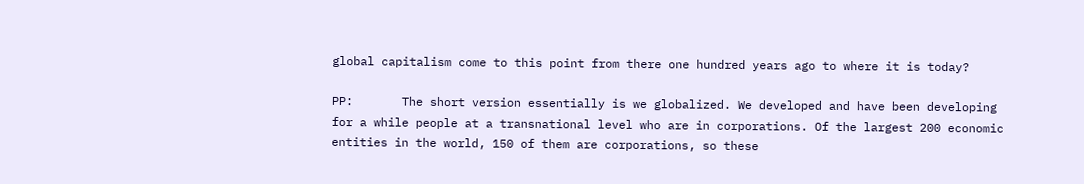global capitalism come to this point from there one hundred years ago to where it is today?

PP:       The short version essentially is we globalized. We developed and have been developing for a while people at a transnational level who are in corporations. Of the largest 200 economic entities in the world, 150 of them are corporations, so these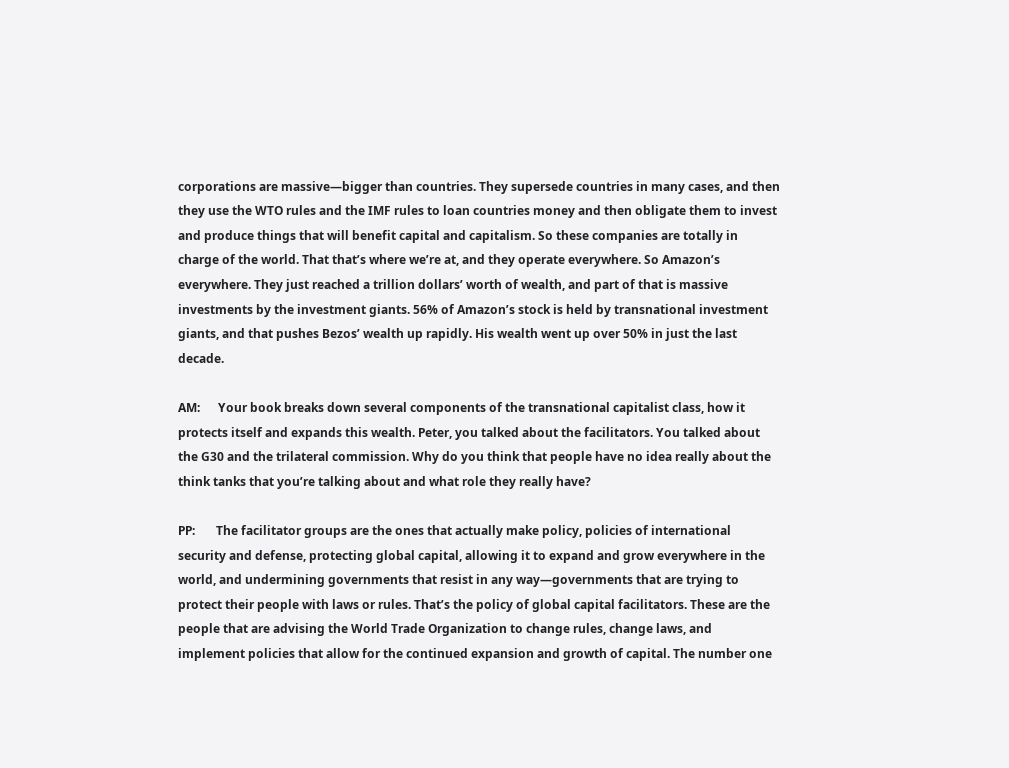corporations are massive—bigger than countries. They supersede countries in many cases, and then they use the WTO rules and the IMF rules to loan countries money and then obligate them to invest and produce things that will benefit capital and capitalism. So these companies are totally in charge of the world. That that’s where we’re at, and they operate everywhere. So Amazon’s everywhere. They just reached a trillion dollars’ worth of wealth, and part of that is massive investments by the investment giants. 56% of Amazon’s stock is held by transnational investment giants, and that pushes Bezos’ wealth up rapidly. His wealth went up over 50% in just the last decade.

AM:      Your book breaks down several components of the transnational capitalist class, how it protects itself and expands this wealth. Peter, you talked about the facilitators. You talked about the G30 and the trilateral commission. Why do you think that people have no idea really about the think tanks that you’re talking about and what role they really have?

PP:       The facilitator groups are the ones that actually make policy, policies of international security and defense, protecting global capital, allowing it to expand and grow everywhere in the world, and undermining governments that resist in any way—governments that are trying to protect their people with laws or rules. That’s the policy of global capital facilitators. These are the people that are advising the World Trade Organization to change rules, change laws, and implement policies that allow for the continued expansion and growth of capital. The number one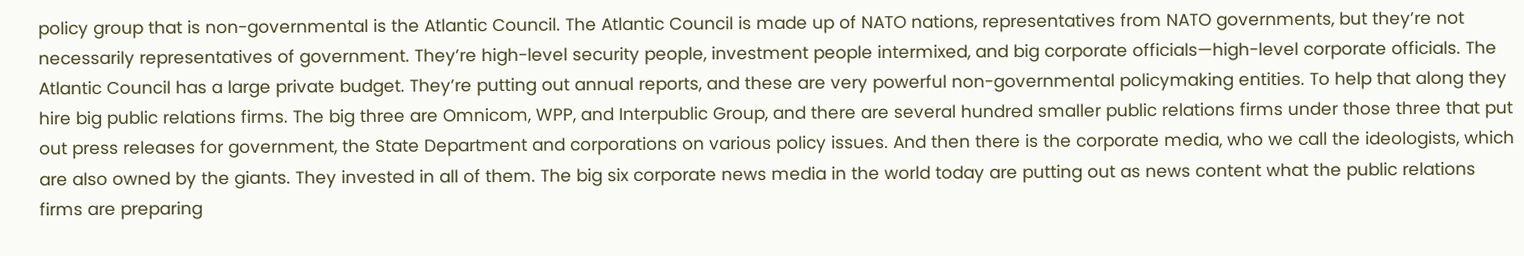policy group that is non-governmental is the Atlantic Council. The Atlantic Council is made up of NATO nations, representatives from NATO governments, but they’re not necessarily representatives of government. They’re high-level security people, investment people intermixed, and big corporate officials—high-level corporate officials. The Atlantic Council has a large private budget. They’re putting out annual reports, and these are very powerful non-governmental policymaking entities. To help that along they hire big public relations firms. The big three are Omnicom, WPP, and Interpublic Group, and there are several hundred smaller public relations firms under those three that put out press releases for government, the State Department and corporations on various policy issues. And then there is the corporate media, who we call the ideologists, which are also owned by the giants. They invested in all of them. The big six corporate news media in the world today are putting out as news content what the public relations firms are preparing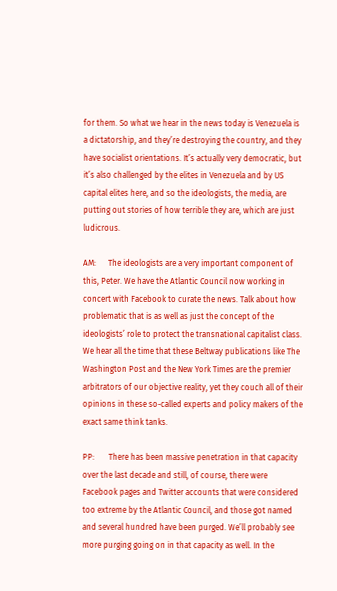for them. So what we hear in the news today is Venezuela is a dictatorship, and they’re destroying the country, and they have socialist orientations. It’s actually very democratic, but it’s also challenged by the elites in Venezuela and by US capital elites here, and so the ideologists, the media, are putting out stories of how terrible they are, which are just ludicrous.

AM:      The ideologists are a very important component of this, Peter. We have the Atlantic Council now working in concert with Facebook to curate the news. Talk about how problematic that is as well as just the concept of the ideologists’ role to protect the transnational capitalist class. We hear all the time that these Beltway publications like The Washington Post and the New York Times are the premier arbitrators of our objective reality, yet they couch all of their opinions in these so-called experts and policy makers of the exact same think tanks.

PP:       There has been massive penetration in that capacity over the last decade and still, of course, there were Facebook pages and Twitter accounts that were considered too extreme by the Atlantic Council, and those got named and several hundred have been purged. We’ll probably see more purging going on in that capacity as well. In the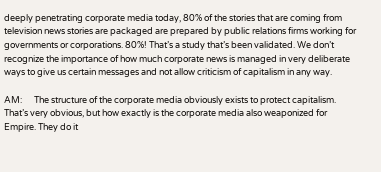deeply penetrating corporate media today, 80% of the stories that are coming from television news stories are packaged are prepared by public relations firms working for governments or corporations. 80%! That’s a study that’s been validated. We don’t recognize the importance of how much corporate news is managed in very deliberate ways to give us certain messages and not allow criticism of capitalism in any way.

AM:      The structure of the corporate media obviously exists to protect capitalism. That’s very obvious, but how exactly is the corporate media also weaponized for Empire. They do it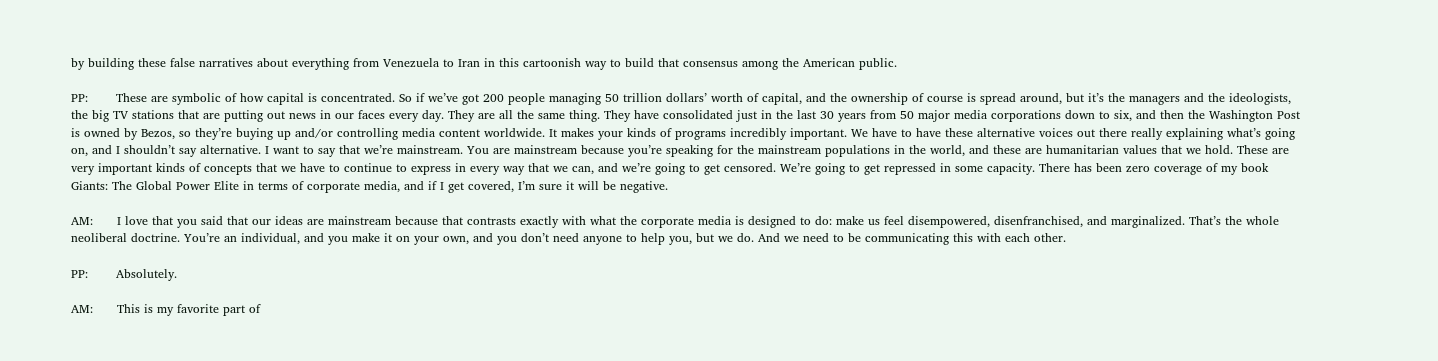by building these false narratives about everything from Venezuela to Iran in this cartoonish way to build that consensus among the American public.

PP:       These are symbolic of how capital is concentrated. So if we’ve got 200 people managing 50 trillion dollars’ worth of capital, and the ownership of course is spread around, but it’s the managers and the ideologists, the big TV stations that are putting out news in our faces every day. They are all the same thing. They have consolidated just in the last 30 years from 50 major media corporations down to six, and then the Washington Post is owned by Bezos, so they’re buying up and/or controlling media content worldwide. It makes your kinds of programs incredibly important. We have to have these alternative voices out there really explaining what’s going on, and I shouldn’t say alternative. I want to say that we’re mainstream. You are mainstream because you’re speaking for the mainstream populations in the world, and these are humanitarian values that we hold. These are very important kinds of concepts that we have to continue to express in every way that we can, and we’re going to get censored. We’re going to get repressed in some capacity. There has been zero coverage of my book Giants: The Global Power Elite in terms of corporate media, and if I get covered, I’m sure it will be negative.

AM:      I love that you said that our ideas are mainstream because that contrasts exactly with what the corporate media is designed to do: make us feel disempowered, disenfranchised, and marginalized. That’s the whole neoliberal doctrine. You’re an individual, and you make it on your own, and you don’t need anyone to help you, but we do. And we need to be communicating this with each other.

PP:       Absolutely.

AM:      This is my favorite part of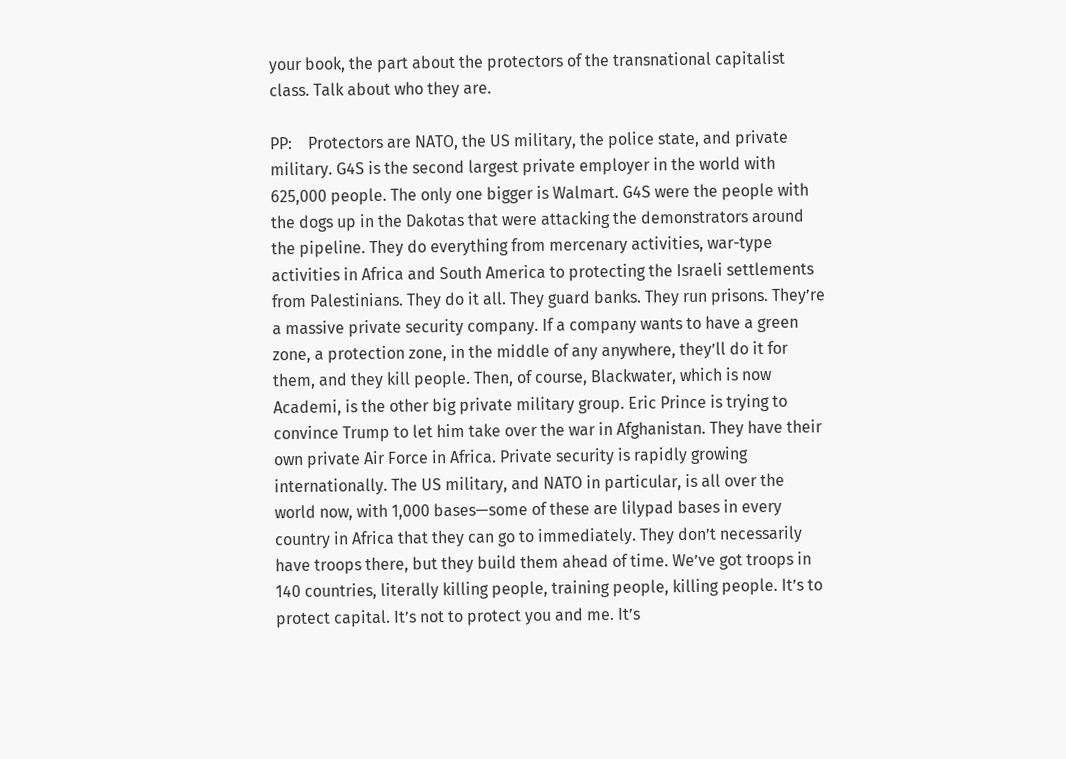your book, the part about the protectors of the transnational capitalist class. Talk about who they are.

PP:    Protectors are NATO, the US military, the police state, and private military. G4S is the second largest private employer in the world with 625,000 people. The only one bigger is Walmart. G4S were the people with the dogs up in the Dakotas that were attacking the demonstrators around the pipeline. They do everything from mercenary activities, war-type activities in Africa and South America to protecting the Israeli settlements from Palestinians. They do it all. They guard banks. They run prisons. They’re a massive private security company. If a company wants to have a green zone, a protection zone, in the middle of any anywhere, they’ll do it for them, and they kill people. Then, of course, Blackwater, which is now Academi, is the other big private military group. Eric Prince is trying to convince Trump to let him take over the war in Afghanistan. They have their own private Air Force in Africa. Private security is rapidly growing internationally. The US military, and NATO in particular, is all over the world now, with 1,000 bases—some of these are lilypad bases in every country in Africa that they can go to immediately. They don’t necessarily have troops there, but they build them ahead of time. We’ve got troops in 140 countries, literally killing people, training people, killing people. It’s to protect capital. It’s not to protect you and me. It’s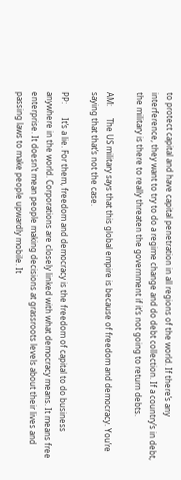to protect capital and have capital penetration in all regions of the world. If there’s any interference, they want to try to do a regime change and do debt collection. If a country’s in debt, the military is there to really threaten the government if it’s not going to return debts.

AM:      The US military says that this global empire is because of freedom and democracy. You’re saying that that’s not the case.

PP:       It’s a lie. For them, freedom and democracy is the freedom of capital to do business anywhere in the world. Corporations are closely linked with what democracy means. It means free enterprise. It doesn’t mean people making decisions at grassroots levels about their lives and passing laws to make people upwardly mobile. It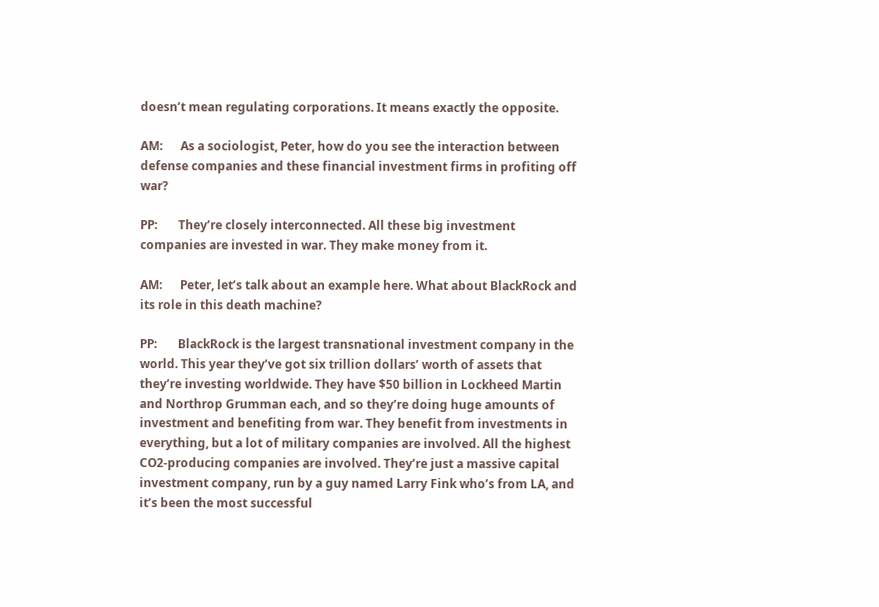doesn’t mean regulating corporations. It means exactly the opposite.

AM:      As a sociologist, Peter, how do you see the interaction between defense companies and these financial investment firms in profiting off war?

PP:       They’re closely interconnected. All these big investment companies are invested in war. They make money from it.

AM:      Peter, let’s talk about an example here. What about BlackRock and its role in this death machine?

PP:       BlackRock is the largest transnational investment company in the world. This year they’ve got six trillion dollars’ worth of assets that they’re investing worldwide. They have $50 billion in Lockheed Martin and Northrop Grumman each, and so they’re doing huge amounts of investment and benefiting from war. They benefit from investments in everything, but a lot of military companies are involved. All the highest CO2-producing companies are involved. They’re just a massive capital investment company, run by a guy named Larry Fink who’s from LA, and it’s been the most successful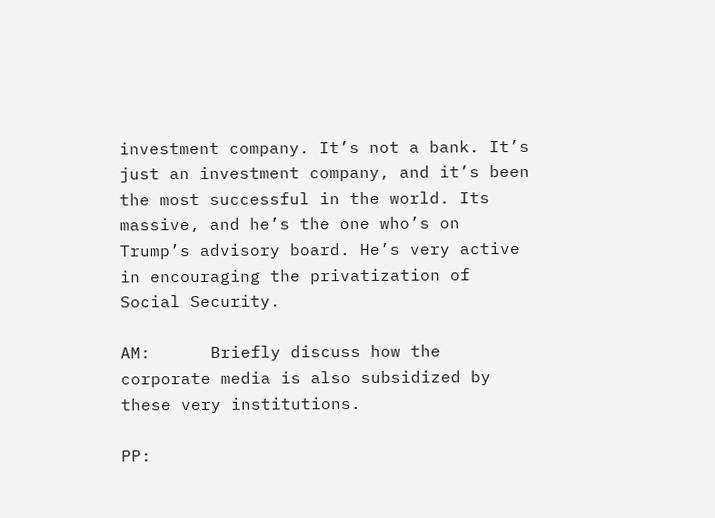investment company. It’s not a bank. It’s just an investment company, and it’s been the most successful in the world. Its massive, and he’s the one who’s on Trump’s advisory board. He’s very active in encouraging the privatization of Social Security.

AM:      Briefly discuss how the corporate media is also subsidized by these very institutions.

PP: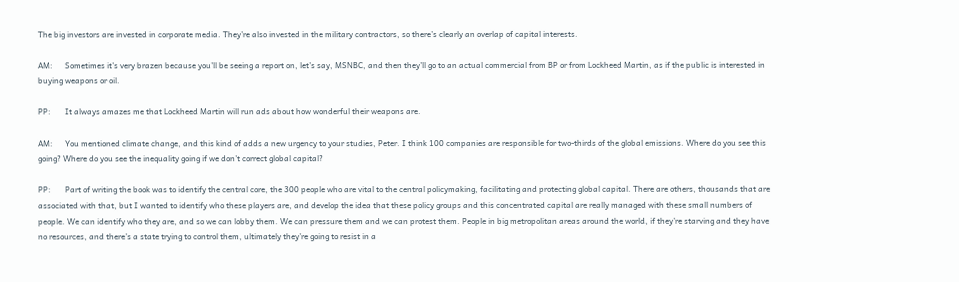The big investors are invested in corporate media. They’re also invested in the military contractors, so there’s clearly an overlap of capital interests.

AM:      Sometimes it’s very brazen because you’ll be seeing a report on, let’s say, MSNBC, and then they’ll go to an actual commercial from BP or from Lockheed Martin, as if the public is interested in buying weapons or oil.

PP:       It always amazes me that Lockheed Martin will run ads about how wonderful their weapons are.

AM:      You mentioned climate change, and this kind of adds a new urgency to your studies, Peter. I think 100 companies are responsible for two-thirds of the global emissions. Where do you see this going? Where do you see the inequality going if we don’t correct global capital?

PP:       Part of writing the book was to identify the central core, the 300 people who are vital to the central policymaking, facilitating and protecting global capital. There are others, thousands that are associated with that, but I wanted to identify who these players are, and develop the idea that these policy groups and this concentrated capital are really managed with these small numbers of people. We can identify who they are, and so we can lobby them. We can pressure them and we can protest them. People in big metropolitan areas around the world, if they’re starving and they have no resources, and there’s a state trying to control them, ultimately they’re going to resist in a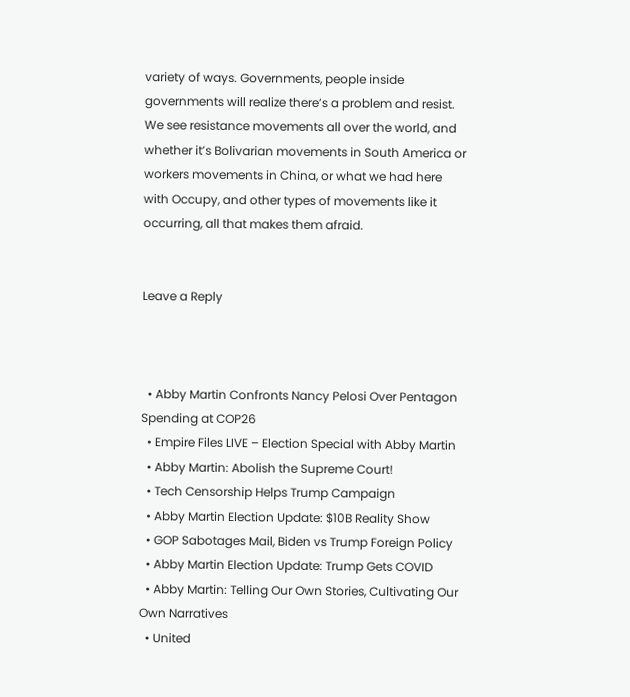variety of ways. Governments, people inside governments will realize there’s a problem and resist. We see resistance movements all over the world, and whether it’s Bolivarian movements in South America or workers movements in China, or what we had here with Occupy, and other types of movements like it occurring, all that makes them afraid.


Leave a Reply



  • Abby Martin Confronts Nancy Pelosi Over Pentagon Spending at COP26
  • Empire Files LIVE – Election Special with Abby Martin
  • Abby Martin: Abolish the Supreme Court!
  • Tech Censorship Helps Trump Campaign
  • Abby Martin Election Update: $10B Reality Show
  • GOP Sabotages Mail, Biden vs Trump Foreign Policy
  • Abby Martin Election Update: Trump Gets COVID
  • Abby Martin: Telling Our Own Stories, Cultivating Our Own Narratives
  • United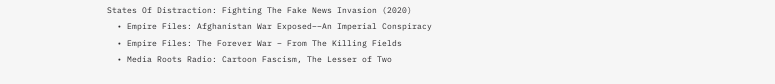States Of Distraction: Fighting The Fake News Invasion (2020)
  • Empire Files: Afghanistan War Exposed––An Imperial Conspiracy
  • Empire Files: The Forever War – From The Killing Fields
  • Media Roots Radio: Cartoon Fascism, The Lesser of Two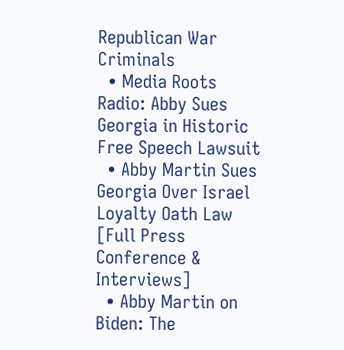Republican War Criminals
  • Media Roots Radio: Abby Sues Georgia in Historic Free Speech Lawsuit
  • Abby Martin Sues Georgia Over Israel Loyalty Oath Law [Full Press Conference & Interviews]
  • Abby Martin on Biden: The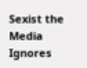Sexist the Media Ignores